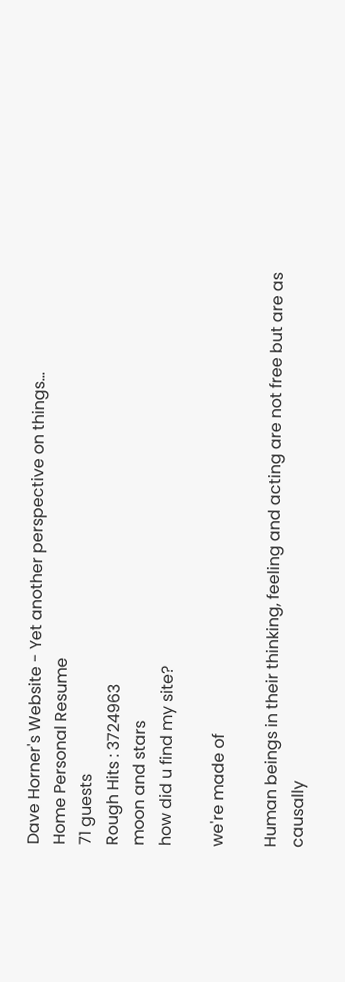Dave Horner's Website - Yet another perspective on things...
Home Personal Resume
71 guests
Rough Hits : 3724963
moon and stars
how did u find my site?

we're made of

Human beings in their thinking, feeling and acting are not free but are as causally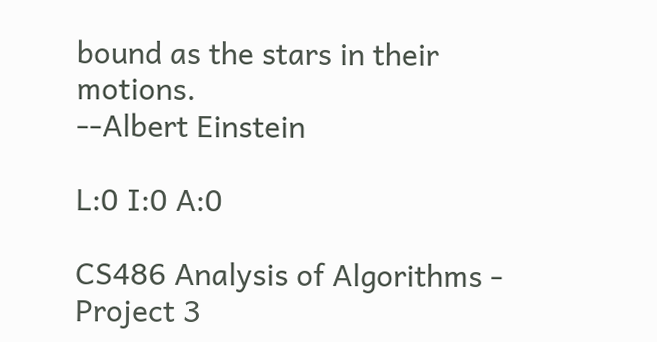bound as the stars in their motions.
--Albert Einstein

L:0 I:0 A:0

CS486 Analysis of Algorithms - Project 3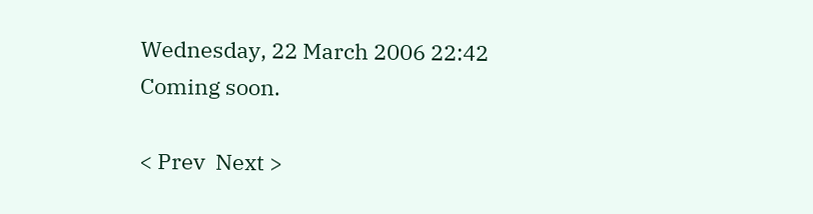Wednesday, 22 March 2006 22:42
Coming soon.

< Prev  Next >